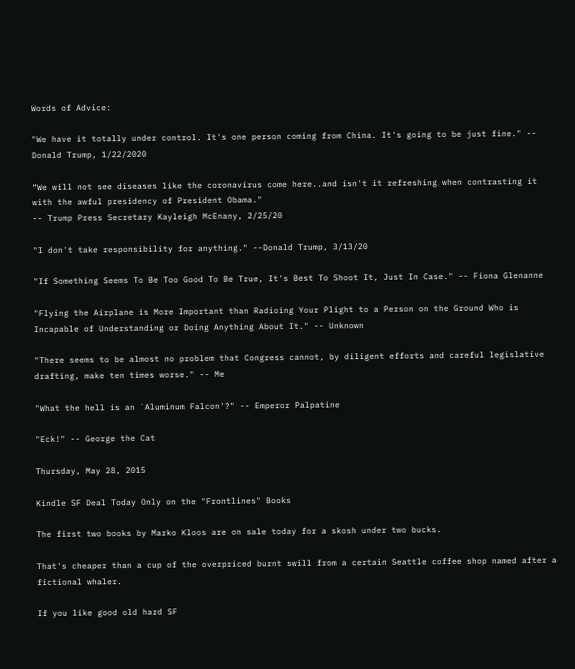Words of Advice:

"We have it totally under control. It's one person coming from China. It's going to be just fine." -- Donald Trump, 1/22/2020

“We will not see diseases like the coronavirus come here..and isn't it refreshing when contrasting it with the awful presidency of President Obama."
-- Trump Press Secretary Kayleigh McEnany, 2/25/20

"I don't take responsibility for anything." --Donald Trump, 3/13/20

"If Something Seems To Be Too Good To Be True, It's Best To Shoot It, Just In Case." -- Fiona Glenanne

"Flying the Airplane is More Important than Radioing Your Plight to a Person on the Ground Who is Incapable of Understanding or Doing Anything About It." -- Unknown

"There seems to be almost no problem that Congress cannot, by diligent efforts and careful legislative drafting, make ten times worse." -- Me

"What the hell is an `Aluminum Falcon'?" -- Emperor Palpatine

"Eck!" -- George the Cat

Thursday, May 28, 2015

Kindle SF Deal Today Only on the "Frontlines" Books

The first two books by Marko Kloos are on sale today for a skosh under two bucks.

That's cheaper than a cup of the overpriced burnt swill from a certain Seattle coffee shop named after a fictional whaler.

If you like good old hard SF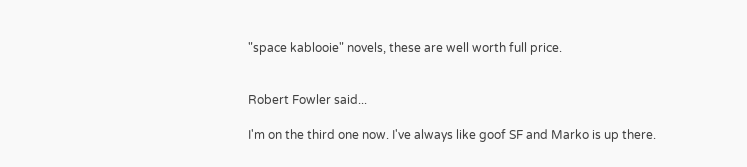"space kablooie" novels, these are well worth full price.


Robert Fowler said...

I'm on the third one now. I've always like goof SF and Marko is up there.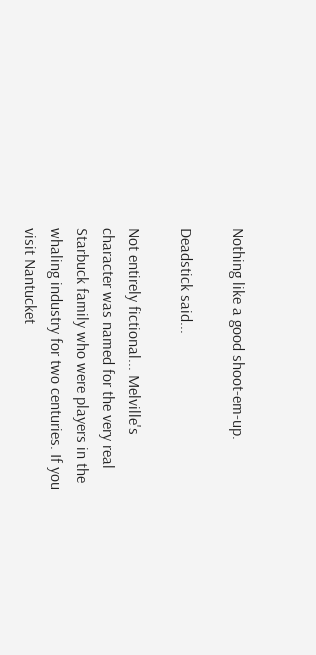Nothing like a good shoot-em-up.

Deadstick said...

Not entirely fictional... Melville's character was named for the very real Starbuck family who were players in the whaling industry for two centuries. If you visit Nantucket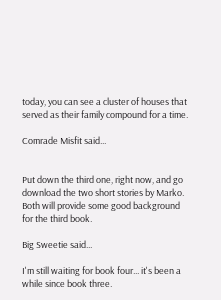today, you can see a cluster of houses that served as their family compound for a time.

Comrade Misfit said...


Put down the third one, right now, and go download the two short stories by Marko. Both will provide some good background for the third book.

Big Sweetie said...

I'm still waiting for book four... it's been a while since book three.